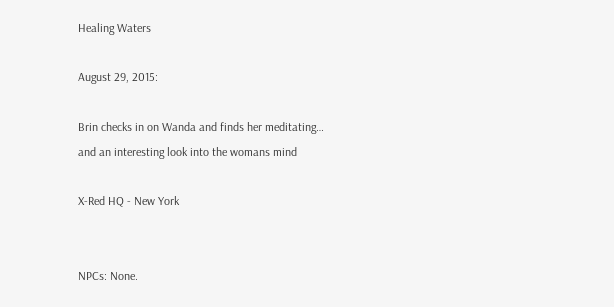Healing Waters

August 29, 2015:

Brin checks in on Wanda and finds her meditating… and an interesting look into the womans mind

X-Red HQ - New York


NPCs: None.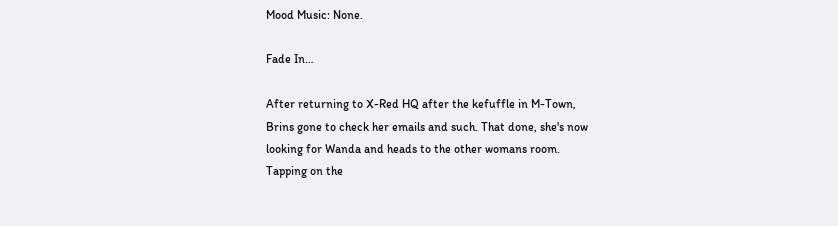Mood Music: None.

Fade In…

After returning to X-Red HQ after the kefuffle in M-Town, Brins gone to check her emails and such. That done, she's now looking for Wanda and heads to the other womans room. Tapping on the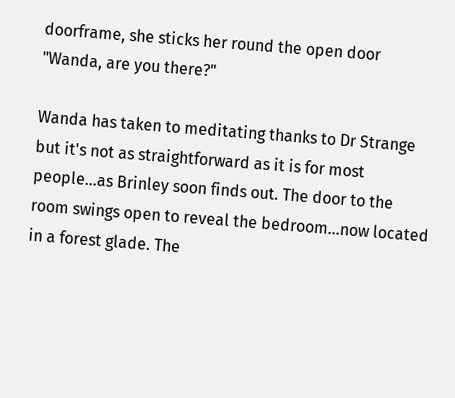doorframe, she sticks her round the open door "Wanda, are you there?"

Wanda has taken to meditating thanks to Dr Strange but it's not as straightforward as it is for most people…as Brinley soon finds out. The door to the room swings open to reveal the bedroom…now located in a forest glade. The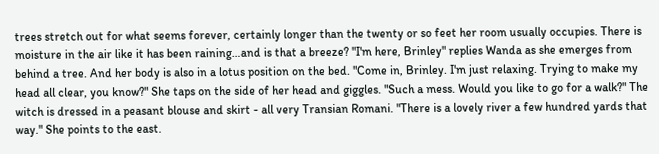trees stretch out for what seems forever, certainly longer than the twenty or so feet her room usually occupies. There is moisture in the air like it has been raining…and is that a breeze? "I'm here, Brinley" replies Wanda as she emerges from behind a tree. And her body is also in a lotus position on the bed. "Come in, Brinley. I'm just relaxing. Trying to make my head all clear, you know?" She taps on the side of her head and giggles. "Such a mess. Would you like to go for a walk?" The witch is dressed in a peasant blouse and skirt - all very Transian Romani. "There is a lovely river a few hundred yards that way." She points to the east.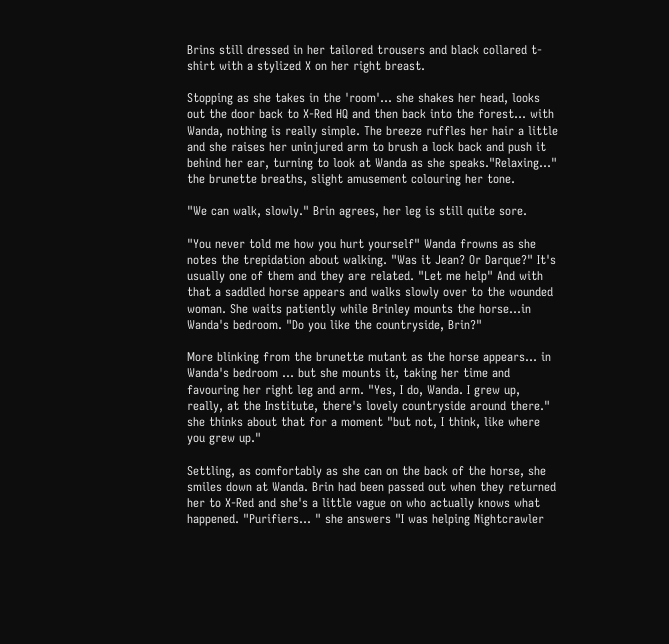Brins still dressed in her tailored trousers and black collared t-shirt with a stylized X on her right breast.

Stopping as she takes in the 'room'… she shakes her head, looks out the door back to X-Red HQ and then back into the forest… with Wanda, nothing is really simple. The breeze ruffles her hair a little and she raises her uninjured arm to brush a lock back and push it behind her ear, turning to look at Wanda as she speaks."Relaxing…" the brunette breaths, slight amusement colouring her tone.

"We can walk, slowly." Brin agrees, her leg is still quite sore.

"You never told me how you hurt yourself" Wanda frowns as she notes the trepidation about walking. "Was it Jean? Or Darque?" It's usually one of them and they are related. "Let me help" And with that a saddled horse appears and walks slowly over to the wounded woman. She waits patiently while Brinley mounts the horse…in Wanda's bedroom. "Do you like the countryside, Brin?"

More blinking from the brunette mutant as the horse appears… in Wanda's bedroom … but she mounts it, taking her time and favouring her right leg and arm. "Yes, I do, Wanda. I grew up, really, at the Institute, there's lovely countryside around there." she thinks about that for a moment "but not, I think, like where you grew up."

Settling, as comfortably as she can on the back of the horse, she smiles down at Wanda. Brin had been passed out when they returned her to X-Red and she's a little vague on who actually knows what happened. "Purifiers… " she answers "I was helping Nightcrawler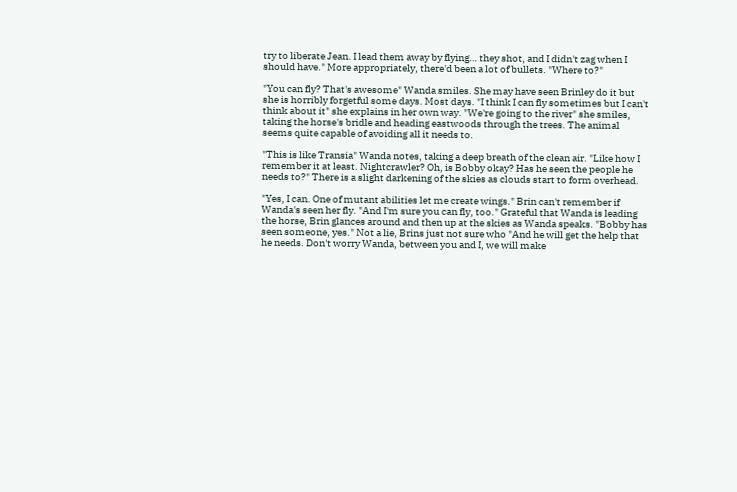try to liberate Jean. I lead them away by flying… they shot, and I didn't zag when I should have." More appropriately, there'd been a lot of bullets. "Where to?"

"You can fly? That's awesome" Wanda smiles. She may have seen Brinley do it but she is horribly forgetful some days. Most days. "I think I can fly sometimes but I can't think about it" she explains in her own way. "We're going to the river" she smiles, taking the horse's bridle and heading eastwoods through the trees. The animal seems quite capable of avoiding all it needs to.

"This is like Transia" Wanda notes, taking a deep breath of the clean air. "Like how I remember it at least. Nightcrawler? Oh, is Bobby okay? Has he seen the people he needs to?" There is a slight darkening of the skies as clouds start to form overhead.

"Yes, I can. One of mutant abilities let me create wings." Brin can't remember if Wanda's seen her fly. "And I'm sure you can fly, too." Grateful that Wanda is leading the horse, Brin glances around and then up at the skies as Wanda speaks. "Bobby has seen someone, yes." Not a lie, Brins just not sure who "And he will get the help that he needs. Don't worry Wanda, between you and I, we will make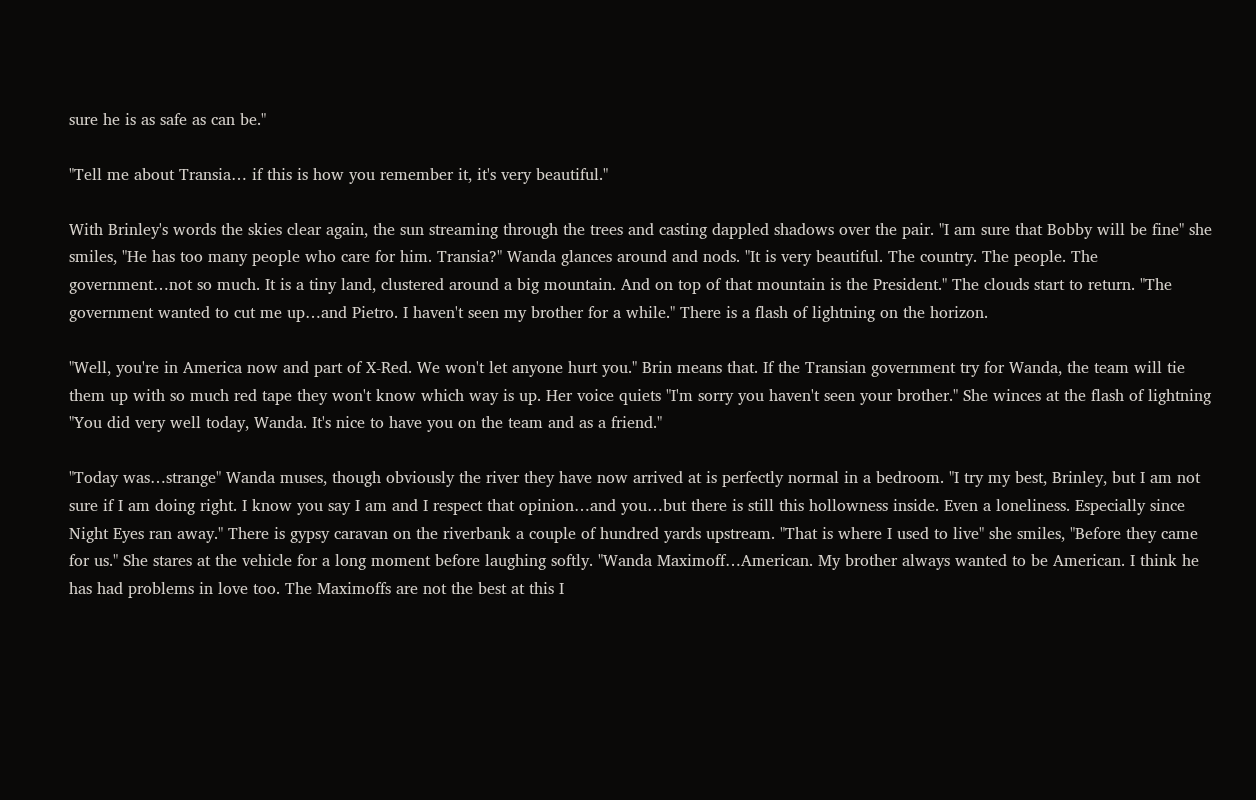sure he is as safe as can be."

"Tell me about Transia… if this is how you remember it, it's very beautiful."

With Brinley's words the skies clear again, the sun streaming through the trees and casting dappled shadows over the pair. "I am sure that Bobby will be fine" she smiles, "He has too many people who care for him. Transia?" Wanda glances around and nods. "It is very beautiful. The country. The people. The government…not so much. It is a tiny land, clustered around a big mountain. And on top of that mountain is the President." The clouds start to return. "The government wanted to cut me up…and Pietro. I haven't seen my brother for a while." There is a flash of lightning on the horizon.

"Well, you're in America now and part of X-Red. We won't let anyone hurt you." Brin means that. If the Transian government try for Wanda, the team will tie them up with so much red tape they won't know which way is up. Her voice quiets "I'm sorry you haven't seen your brother." She winces at the flash of lightning "You did very well today, Wanda. It's nice to have you on the team and as a friend."

"Today was…strange" Wanda muses, though obviously the river they have now arrived at is perfectly normal in a bedroom. "I try my best, Brinley, but I am not sure if I am doing right. I know you say I am and I respect that opinion…and you…but there is still this hollowness inside. Even a loneliness. Especially since Night Eyes ran away." There is gypsy caravan on the riverbank a couple of hundred yards upstream. "That is where I used to live" she smiles, "Before they came for us." She stares at the vehicle for a long moment before laughing softly. "Wanda Maximoff…American. My brother always wanted to be American. I think he has had problems in love too. The Maximoffs are not the best at this I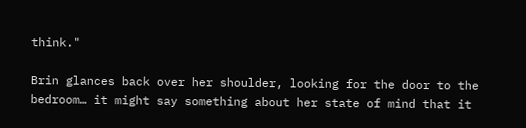think."

Brin glances back over her shoulder, looking for the door to the bedroom… it might say something about her state of mind that it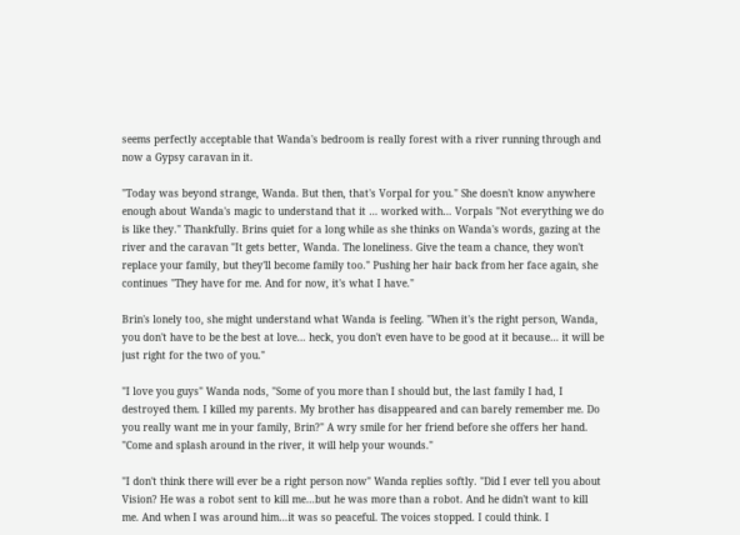seems perfectly acceptable that Wanda's bedroom is really forest with a river running through and now a Gypsy caravan in it.

"Today was beyond strange, Wanda. But then, that's Vorpal for you." She doesn't know anywhere enough about Wanda's magic to understand that it … worked with… Vorpals "Not everything we do is like they." Thankfully. Brins quiet for a long while as she thinks on Wanda's words, gazing at the river and the caravan "It gets better, Wanda. The loneliness. Give the team a chance, they won't replace your family, but they'll become family too." Pushing her hair back from her face again, she continues "They have for me. And for now, it's what I have."

Brin's lonely too, she might understand what Wanda is feeling. "When it's the right person, Wanda, you don't have to be the best at love… heck, you don't even have to be good at it because… it will be just right for the two of you."

"I love you guys" Wanda nods, "Some of you more than I should but, the last family I had, I destroyed them. I killed my parents. My brother has disappeared and can barely remember me. Do you really want me in your family, Brin?" A wry smile for her friend before she offers her hand. "Come and splash around in the river, it will help your wounds."

"I don't think there will ever be a right person now" Wanda replies softly. "Did I ever tell you about Vision? He was a robot sent to kill me…but he was more than a robot. And he didn't want to kill me. And when I was around him…it was so peaceful. The voices stopped. I could think. I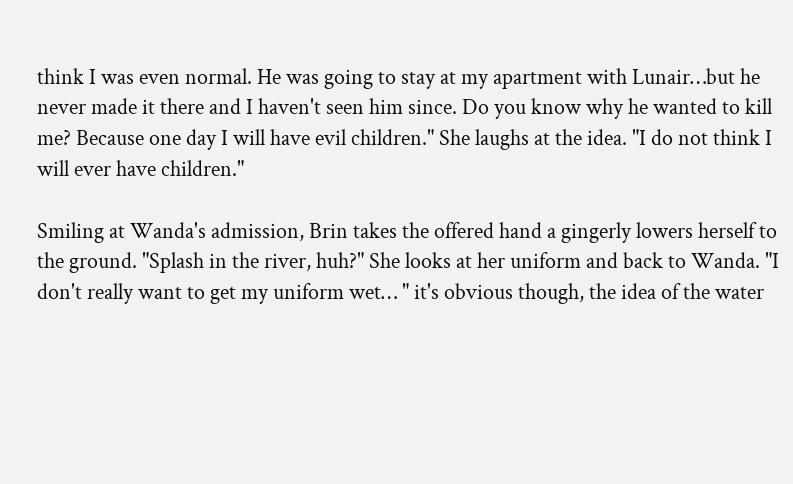think I was even normal. He was going to stay at my apartment with Lunair…but he never made it there and I haven't seen him since. Do you know why he wanted to kill me? Because one day I will have evil children." She laughs at the idea. "I do not think I will ever have children."

Smiling at Wanda's admission, Brin takes the offered hand a gingerly lowers herself to the ground. "Splash in the river, huh?" She looks at her uniform and back to Wanda. "I don't really want to get my uniform wet… " it's obvious though, the idea of the water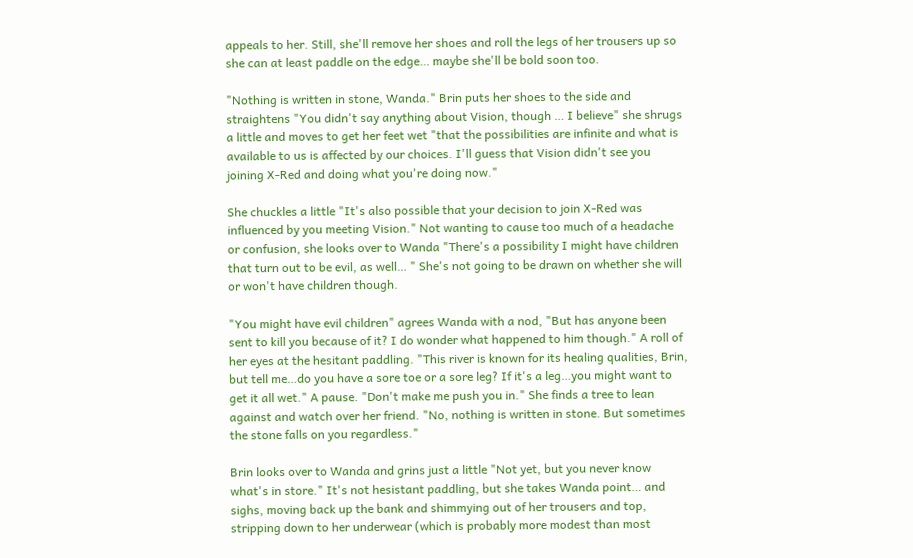appeals to her. Still, she'll remove her shoes and roll the legs of her trousers up so she can at least paddle on the edge… maybe she'll be bold soon too.

"Nothing is written in stone, Wanda." Brin puts her shoes to the side and straightens "You didn't say anything about Vision, though … I believe" she shrugs a little and moves to get her feet wet "that the possibilities are infinite and what is available to us is affected by our choices. I'll guess that Vision didn't see you joining X-Red and doing what you're doing now."

She chuckles a little "It's also possible that your decision to join X-Red was influenced by you meeting Vision." Not wanting to cause too much of a headache or confusion, she looks over to Wanda "There's a possibility I might have children that turn out to be evil, as well… " She's not going to be drawn on whether she will or won't have children though.

"You might have evil children" agrees Wanda with a nod, "But has anyone been sent to kill you because of it? I do wonder what happened to him though." A roll of her eyes at the hesitant paddling. "This river is known for its healing qualities, Brin, but tell me…do you have a sore toe or a sore leg? If it's a leg…you might want to get it all wet." A pause. "Don't make me push you in." She finds a tree to lean against and watch over her friend. "No, nothing is written in stone. But sometimes the stone falls on you regardless."

Brin looks over to Wanda and grins just a little "Not yet, but you never know what's in store." It's not hesistant paddling, but she takes Wanda point… and sighs, moving back up the bank and shimmying out of her trousers and top, stripping down to her underwear (which is probably more modest than most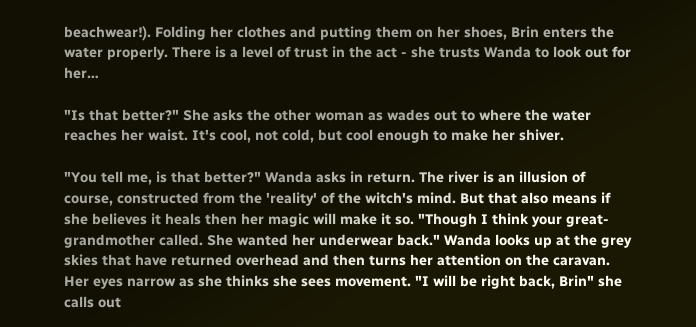beachwear!). Folding her clothes and putting them on her shoes, Brin enters the water properly. There is a level of trust in the act - she trusts Wanda to look out for her…

"Is that better?" She asks the other woman as wades out to where the water reaches her waist. It's cool, not cold, but cool enough to make her shiver.

"You tell me, is that better?" Wanda asks in return. The river is an illusion of course, constructed from the 'reality' of the witch's mind. But that also means if she believes it heals then her magic will make it so. "Though I think your great-grandmother called. She wanted her underwear back." Wanda looks up at the grey skies that have returned overhead and then turns her attention on the caravan. Her eyes narrow as she thinks she sees movement. "I will be right back, Brin" she calls out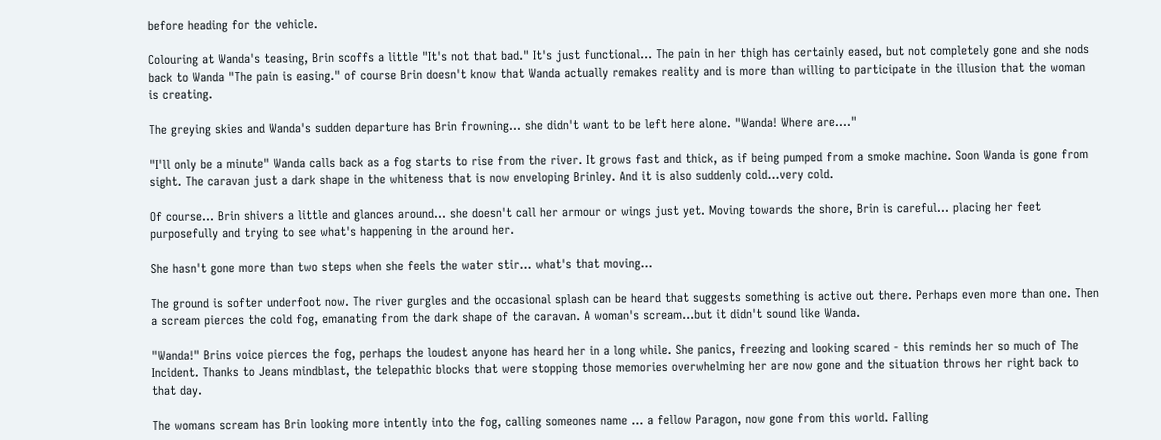before heading for the vehicle.

Colouring at Wanda's teasing, Brin scoffs a little "It's not that bad." It's just functional… The pain in her thigh has certainly eased, but not completely gone and she nods back to Wanda "The pain is easing." of course Brin doesn't know that Wanda actually remakes reality and is more than willing to participate in the illusion that the woman is creating.

The greying skies and Wanda's sudden departure has Brin frowning… she didn't want to be left here alone. "Wanda! Where are…."

"I'll only be a minute" Wanda calls back as a fog starts to rise from the river. It grows fast and thick, as if being pumped from a smoke machine. Soon Wanda is gone from sight. The caravan just a dark shape in the whiteness that is now enveloping Brinley. And it is also suddenly cold…very cold.

Of course… Brin shivers a little and glances around… she doesn't call her armour or wings just yet. Moving towards the shore, Brin is careful… placing her feet purposefully and trying to see what's happening in the around her.

She hasn't gone more than two steps when she feels the water stir… what's that moving…

The ground is softer underfoot now. The river gurgles and the occasional splash can be heard that suggests something is active out there. Perhaps even more than one. Then a scream pierces the cold fog, emanating from the dark shape of the caravan. A woman's scream…but it didn't sound like Wanda.

"Wanda!" Brins voice pierces the fog, perhaps the loudest anyone has heard her in a long while. She panics, freezing and looking scared - this reminds her so much of The Incident. Thanks to Jeans mindblast, the telepathic blocks that were stopping those memories overwhelming her are now gone and the situation throws her right back to that day.

The womans scream has Brin looking more intently into the fog, calling someones name … a fellow Paragon, now gone from this world. Falling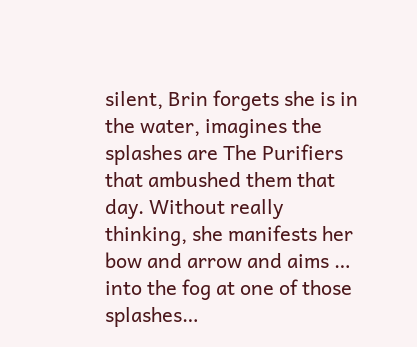silent, Brin forgets she is in the water, imagines the splashes are The Purifiers that ambushed them that day. Without really thinking, she manifests her bow and arrow and aims … into the fog at one of those splashes…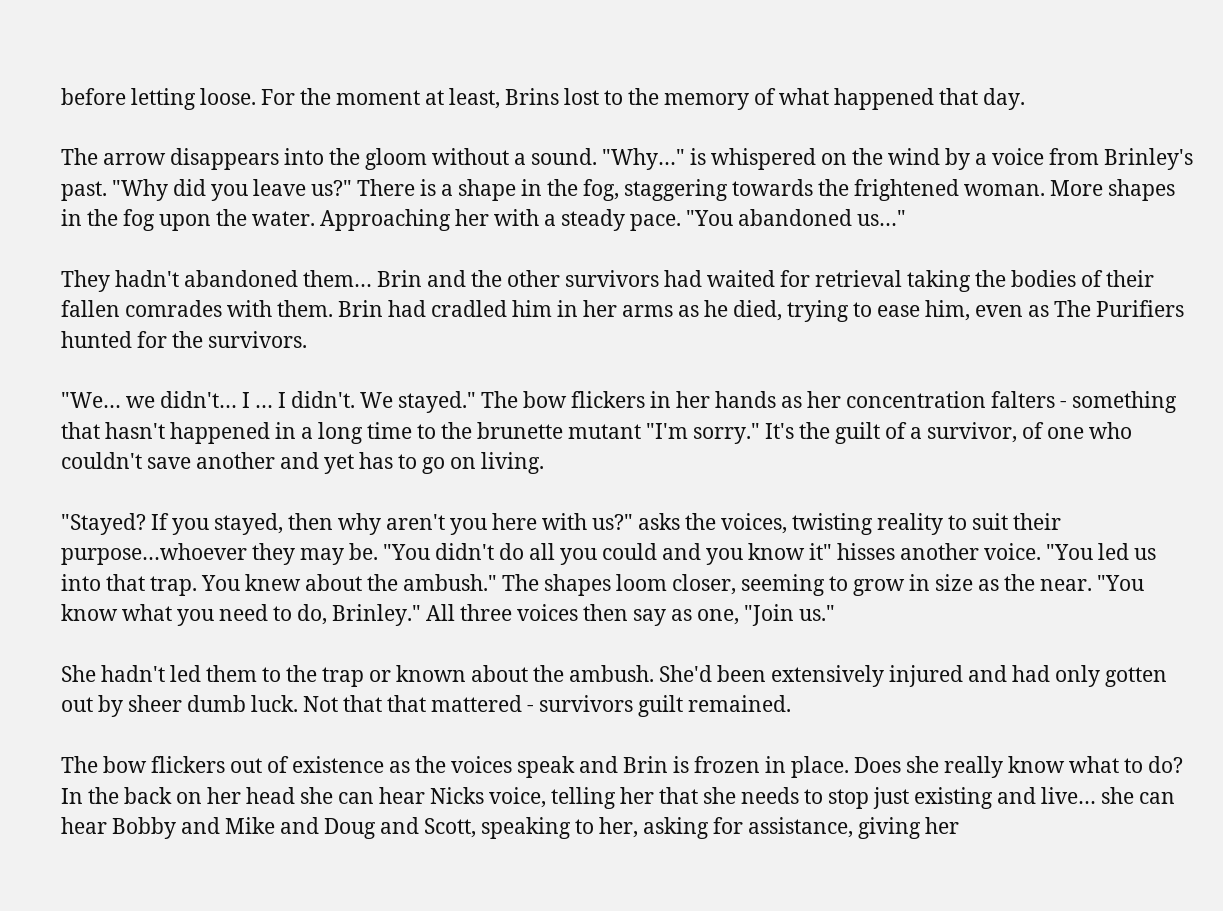before letting loose. For the moment at least, Brins lost to the memory of what happened that day.

The arrow disappears into the gloom without a sound. "Why…" is whispered on the wind by a voice from Brinley's past. "Why did you leave us?" There is a shape in the fog, staggering towards the frightened woman. More shapes in the fog upon the water. Approaching her with a steady pace. "You abandoned us…"

They hadn't abandoned them… Brin and the other survivors had waited for retrieval taking the bodies of their fallen comrades with them. Brin had cradled him in her arms as he died, trying to ease him, even as The Purifiers hunted for the survivors.

"We… we didn't… I … I didn't. We stayed." The bow flickers in her hands as her concentration falters - something that hasn't happened in a long time to the brunette mutant "I'm sorry." It's the guilt of a survivor, of one who couldn't save another and yet has to go on living.

"Stayed? If you stayed, then why aren't you here with us?" asks the voices, twisting reality to suit their purpose…whoever they may be. "You didn't do all you could and you know it" hisses another voice. "You led us into that trap. You knew about the ambush." The shapes loom closer, seeming to grow in size as the near. "You know what you need to do, Brinley." All three voices then say as one, "Join us."

She hadn't led them to the trap or known about the ambush. She'd been extensively injured and had only gotten out by sheer dumb luck. Not that that mattered - survivors guilt remained.

The bow flickers out of existence as the voices speak and Brin is frozen in place. Does she really know what to do? In the back on her head she can hear Nicks voice, telling her that she needs to stop just existing and live… she can hear Bobby and Mike and Doug and Scott, speaking to her, asking for assistance, giving her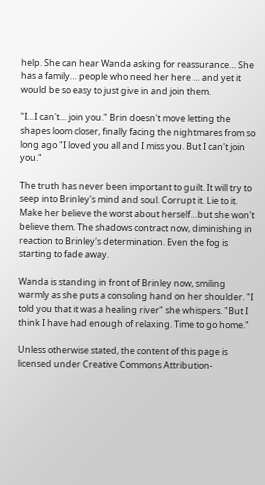help. She can hear Wanda asking for reassurance… She has a family… people who need her here … and yet it would be so easy to just give in and join them.

"I…I can't… join you." Brin doesn't move letting the shapes loom closer, finally facing the nightmares from so long ago "I loved you all and I miss you. But I can't join you."

The truth has never been important to guilt. It will try to seep into Brinley's mind and soul. Corrupt it. Lie to it. Make her believe the worst about herself…but she won't believe them. The shadows contract now, diminishing in reaction to Brinley's determination. Even the fog is starting to fade away.

Wanda is standing in front of Brinley now, smiling warmly as she puts a consoling hand on her shoulder. "I told you that it was a healing river" she whispers. "But I think I have had enough of relaxing. Time to go home."

Unless otherwise stated, the content of this page is licensed under Creative Commons Attribution-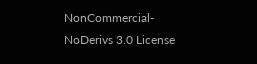NonCommercial-NoDerivs 3.0 License